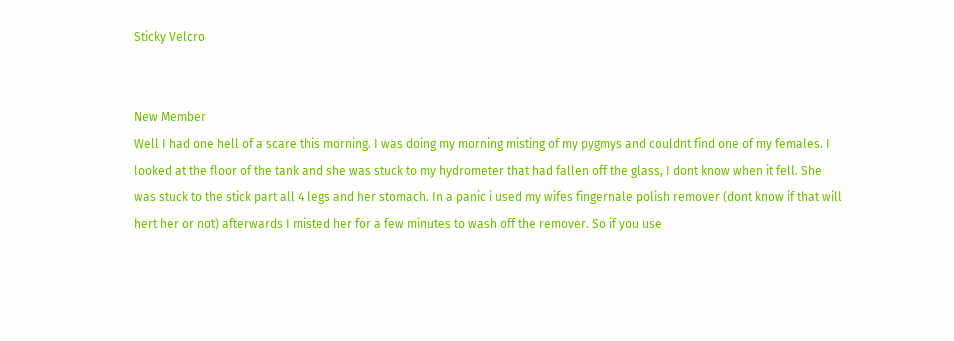Sticky Velcro


New Member
Well I had one hell of a scare this morning. I was doing my morning misting of my pygmys and couldnt find one of my females. I looked at the floor of the tank and she was stuck to my hydrometer that had fallen off the glass, I dont know when it fell. She was stuck to the stick part all 4 legs and her stomach. In a panic i used my wifes fingernale polish remover (dont know if that will hert her or not) afterwards I misted her for a few minutes to wash off the remover. So if you use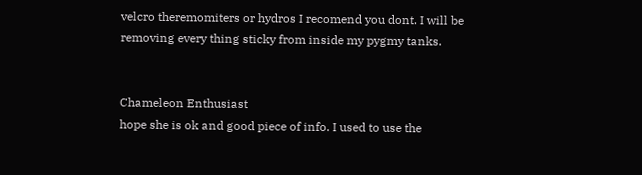velcro theremomiters or hydros I recomend you dont. I will be removing every thing sticky from inside my pygmy tanks.


Chameleon Enthusiast
hope she is ok and good piece of info. I used to use the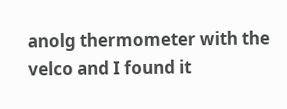anolg thermometer with the velco and I found it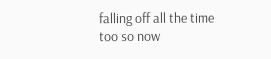falling off all the time too so now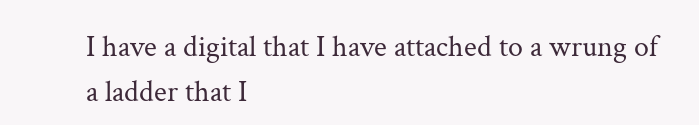I have a digital that I have attached to a wrung of a ladder that I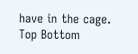have in the cage.
Top Bottom